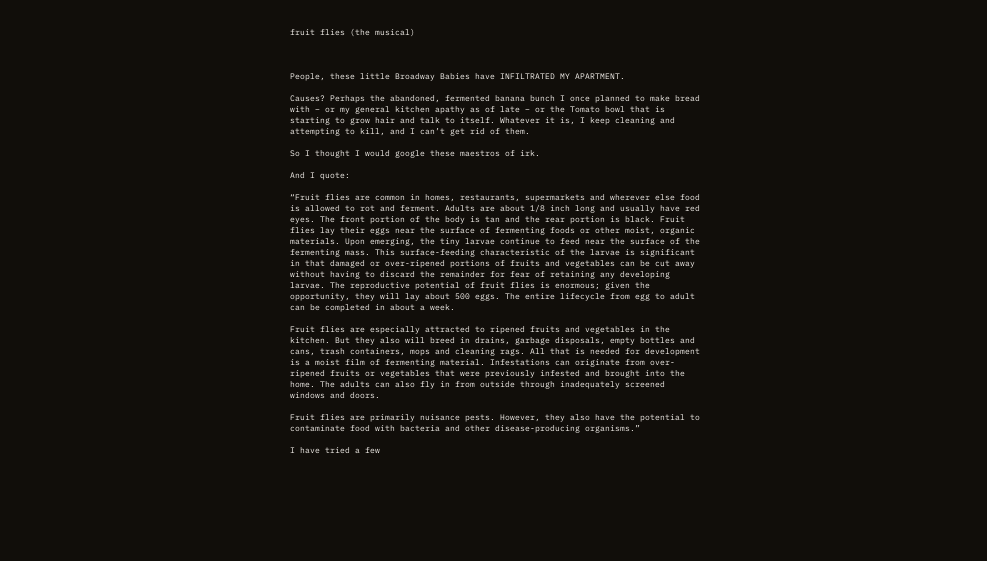fruit flies (the musical)



People, these little Broadway Babies have INFILTRATED MY APARTMENT.

Causes? Perhaps the abandoned, fermented banana bunch I once planned to make bread with – or my general kitchen apathy as of late – or the Tomato bowl that is starting to grow hair and talk to itself. Whatever it is, I keep cleaning and attempting to kill, and I can’t get rid of them.

So I thought I would google these maestros of irk.

And I quote:

“Fruit flies are common in homes, restaurants, supermarkets and wherever else food is allowed to rot and ferment. Adults are about 1/8 inch long and usually have red eyes. The front portion of the body is tan and the rear portion is black. Fruit flies lay their eggs near the surface of fermenting foods or other moist, organic materials. Upon emerging, the tiny larvae continue to feed near the surface of the fermenting mass. This surface-feeding characteristic of the larvae is significant in that damaged or over-ripened portions of fruits and vegetables can be cut away without having to discard the remainder for fear of retaining any developing larvae. The reproductive potential of fruit flies is enormous; given the opportunity, they will lay about 500 eggs. The entire lifecycle from egg to adult can be completed in about a week.

Fruit flies are especially attracted to ripened fruits and vegetables in the kitchen. But they also will breed in drains, garbage disposals, empty bottles and cans, trash containers, mops and cleaning rags. All that is needed for development is a moist film of fermenting material. Infestations can originate from over-ripened fruits or vegetables that were previously infested and brought into the home. The adults can also fly in from outside through inadequately screened windows and doors.

Fruit flies are primarily nuisance pests. However, they also have the potential to contaminate food with bacteria and other disease-producing organisms.”

I have tried a few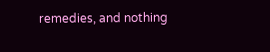remedies, and nothing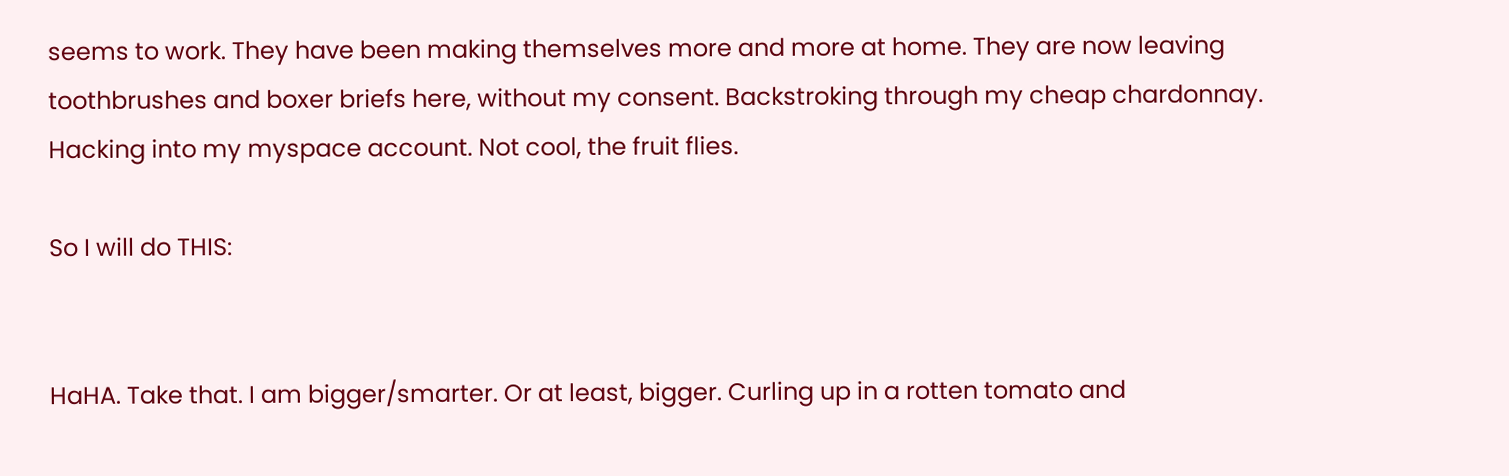seems to work. They have been making themselves more and more at home. They are now leaving toothbrushes and boxer briefs here, without my consent. Backstroking through my cheap chardonnay.  Hacking into my myspace account. Not cool, the fruit flies.

So I will do THIS:


HaHA. Take that. I am bigger/smarter. Or at least, bigger. Curling up in a rotten tomato and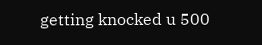getting knocked u 500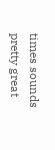times sounds pretty great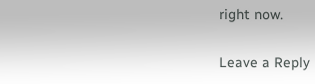right now.

Leave a Reply